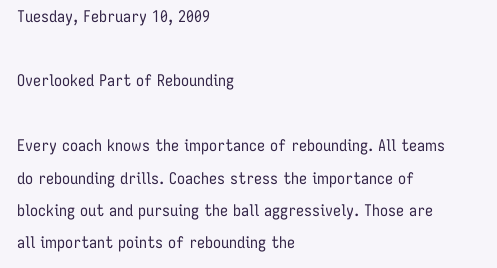Tuesday, February 10, 2009

Overlooked Part of Rebounding

Every coach knows the importance of rebounding. All teams do rebounding drills. Coaches stress the importance of blocking out and pursuing the ball aggressively. Those are all important points of rebounding the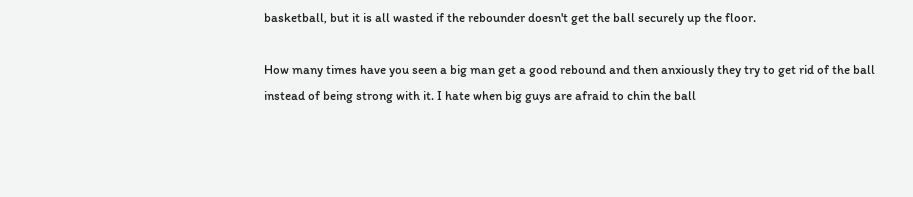basketball, but it is all wasted if the rebounder doesn't get the ball securely up the floor.

How many times have you seen a big man get a good rebound and then anxiously they try to get rid of the ball instead of being strong with it. I hate when big guys are afraid to chin the ball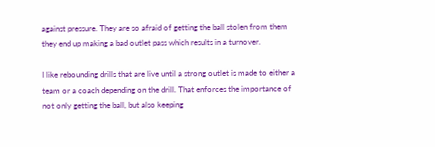against pressure. They are so afraid of getting the ball stolen from them they end up making a bad outlet pass which results in a turnover.

I like rebounding drills that are live until a strong outlet is made to either a team or a coach depending on the drill. That enforces the importance of not only getting the ball, but also keeping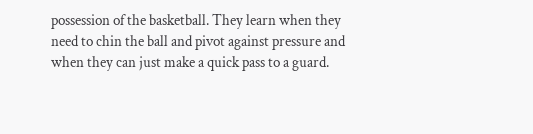possession of the basketball. They learn when they need to chin the ball and pivot against pressure and when they can just make a quick pass to a guard.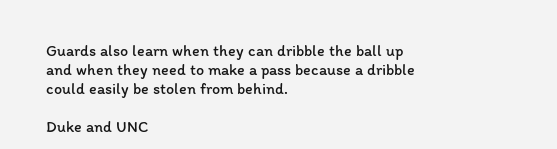Guards also learn when they can dribble the ball up and when they need to make a pass because a dribble could easily be stolen from behind.

Duke and UNC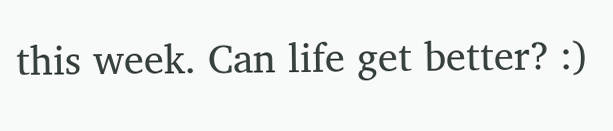this week. Can life get better? :)